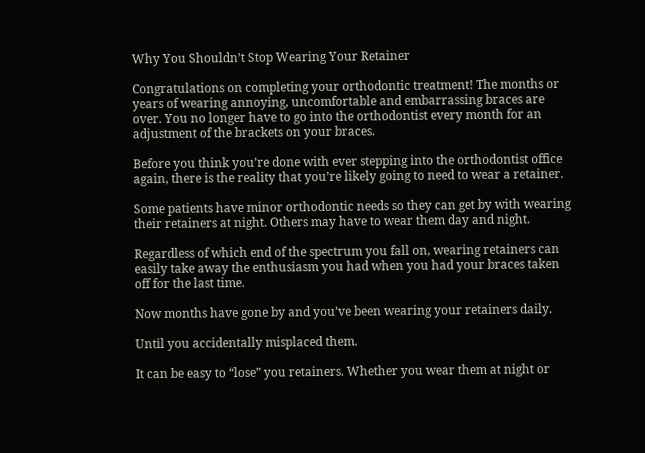Why You Shouldn’t Stop Wearing Your Retainer

Congratulations on completing your orthodontic treatment! The months or years of wearing annoying, uncomfortable and embarrassing braces are over. You no longer have to go into the orthodontist every month for an adjustment of the brackets on your braces.

Before you think you’re done with ever stepping into the orthodontist office again, there is the reality that you’re likely going to need to wear a retainer.

Some patients have minor orthodontic needs so they can get by with wearing their retainers at night. Others may have to wear them day and night.

Regardless of which end of the spectrum you fall on, wearing retainers can easily take away the enthusiasm you had when you had your braces taken off for the last time.

Now months have gone by and you’ve been wearing your retainers daily.

Until you accidentally misplaced them.

It can be easy to “lose” you retainers. Whether you wear them at night or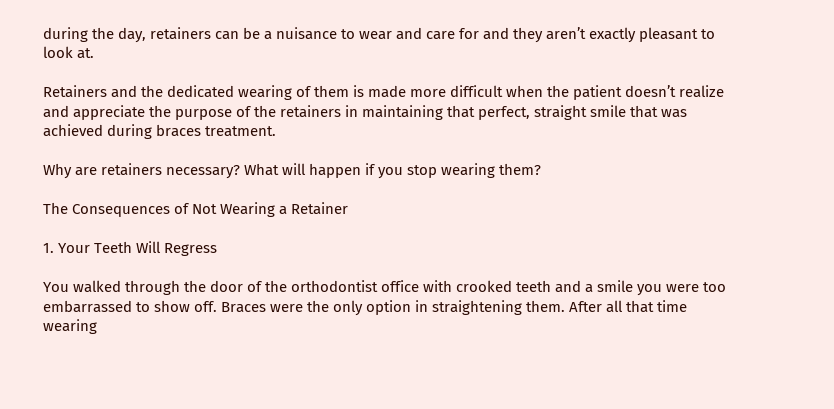during the day, retainers can be a nuisance to wear and care for and they aren’t exactly pleasant to look at.

Retainers and the dedicated wearing of them is made more difficult when the patient doesn’t realize and appreciate the purpose of the retainers in maintaining that perfect, straight smile that was achieved during braces treatment.

Why are retainers necessary? What will happen if you stop wearing them?

The Consequences of Not Wearing a Retainer

1. Your Teeth Will Regress

You walked through the door of the orthodontist office with crooked teeth and a smile you were too embarrassed to show off. Braces were the only option in straightening them. After all that time wearing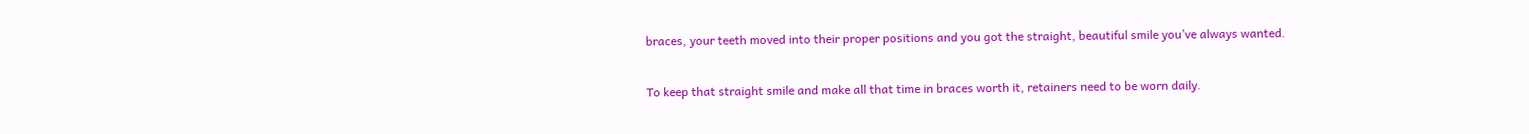braces, your teeth moved into their proper positions and you got the straight, beautiful smile you’ve always wanted.

To keep that straight smile and make all that time in braces worth it, retainers need to be worn daily.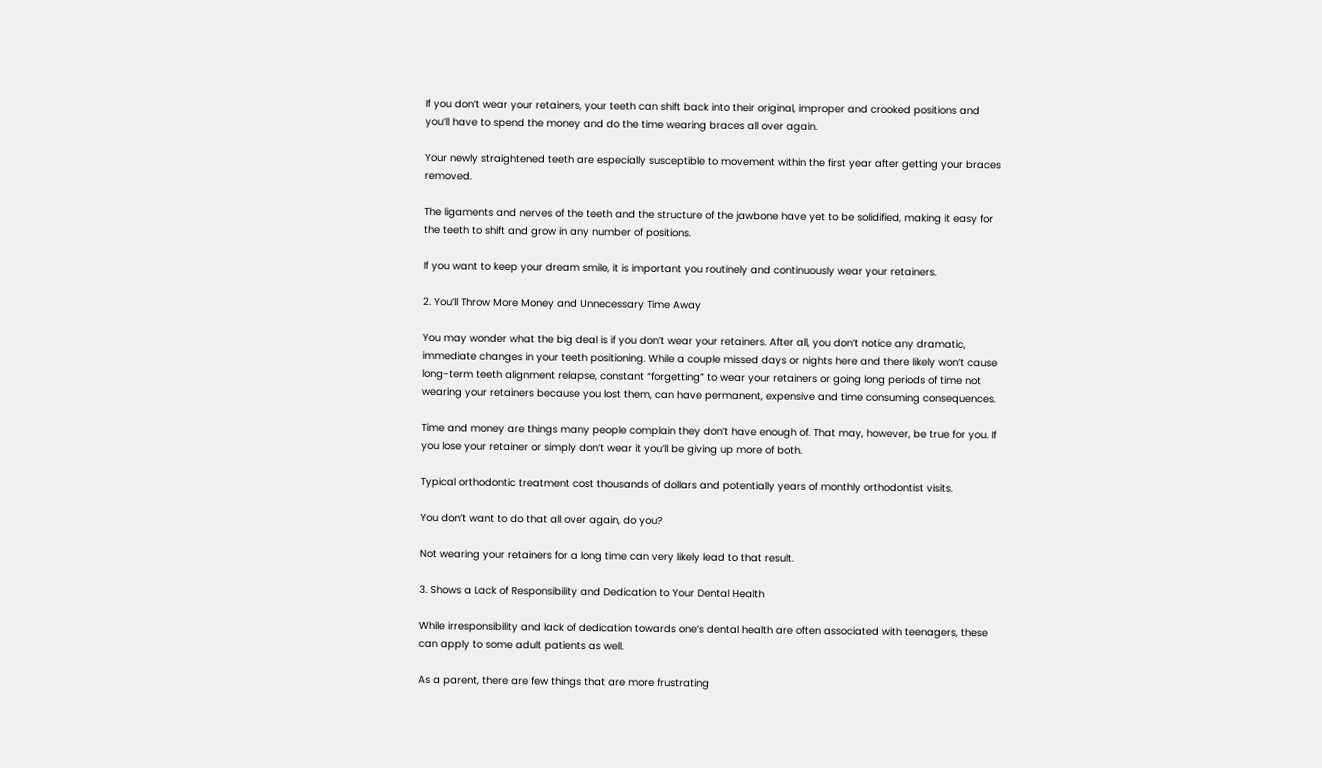If you don’t wear your retainers, your teeth can shift back into their original, improper and crooked positions and you’ll have to spend the money and do the time wearing braces all over again.

Your newly straightened teeth are especially susceptible to movement within the first year after getting your braces removed.

The ligaments and nerves of the teeth and the structure of the jawbone have yet to be solidified, making it easy for the teeth to shift and grow in any number of positions.

If you want to keep your dream smile, it is important you routinely and continuously wear your retainers.

2. You’ll Throw More Money and Unnecessary Time Away

You may wonder what the big deal is if you don’t wear your retainers. After all, you don’t notice any dramatic, immediate changes in your teeth positioning. While a couple missed days or nights here and there likely won’t cause long-term teeth alignment relapse, constant “forgetting” to wear your retainers or going long periods of time not wearing your retainers because you lost them, can have permanent, expensive and time consuming consequences.

Time and money are things many people complain they don’t have enough of. That may, however, be true for you. If you lose your retainer or simply don’t wear it you’ll be giving up more of both.

Typical orthodontic treatment cost thousands of dollars and potentially years of monthly orthodontist visits.

You don’t want to do that all over again, do you?

Not wearing your retainers for a long time can very likely lead to that result.

3. Shows a Lack of Responsibility and Dedication to Your Dental Health

While irresponsibility and lack of dedication towards one’s dental health are often associated with teenagers, these can apply to some adult patients as well.

As a parent, there are few things that are more frustrating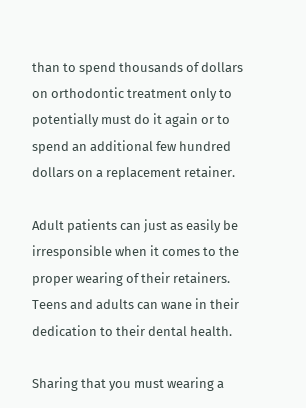than to spend thousands of dollars on orthodontic treatment only to potentially must do it again or to spend an additional few hundred dollars on a replacement retainer.

Adult patients can just as easily be irresponsible when it comes to the proper wearing of their retainers. Teens and adults can wane in their dedication to their dental health.

Sharing that you must wearing a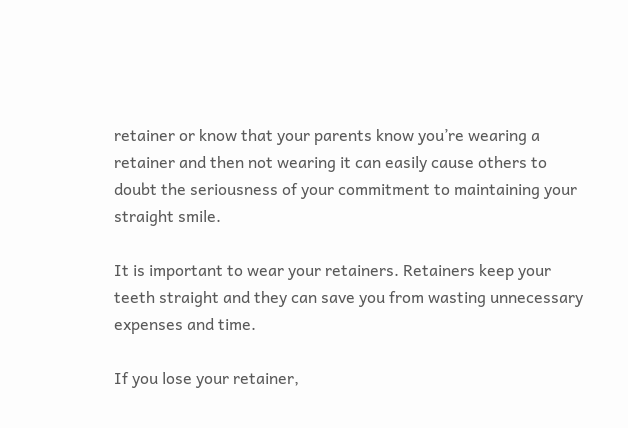retainer or know that your parents know you’re wearing a retainer and then not wearing it can easily cause others to doubt the seriousness of your commitment to maintaining your straight smile.

It is important to wear your retainers. Retainers keep your teeth straight and they can save you from wasting unnecessary expenses and time.

If you lose your retainer,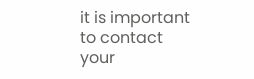it is important to contact your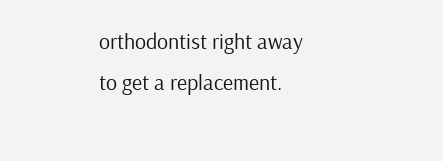orthodontist right away to get a replacement.